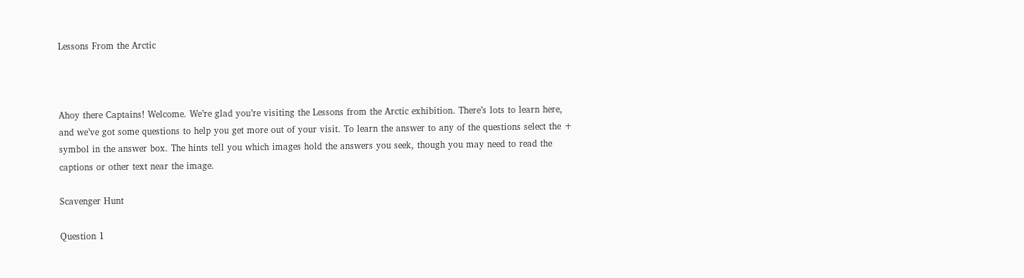Lessons From the Arctic



Ahoy there Captains! Welcome. We’re glad you’re visiting the Lessons from the Arctic exhibition. There’s lots to learn here, and we’ve got some questions to help you get more out of your visit. To learn the answer to any of the questions select the + symbol in the answer box. The hints tell you which images hold the answers you seek, though you may need to read the captions or other text near the image.

Scavenger Hunt

Question 1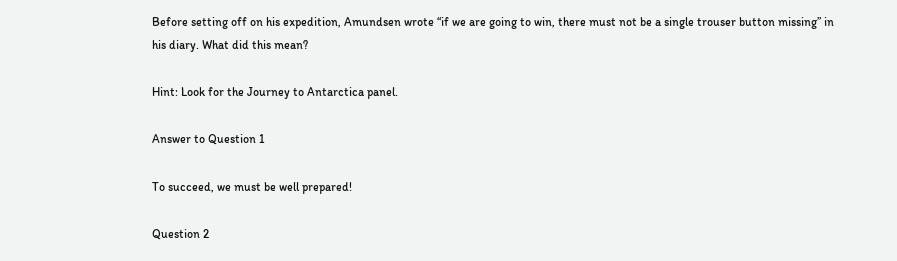Before setting off on his expedition, Amundsen wrote “if we are going to win, there must not be a single trouser button missing” in his diary. What did this mean?

Hint: Look for the Journey to Antarctica panel.

Answer to Question 1

To succeed, we must be well prepared!

Question 2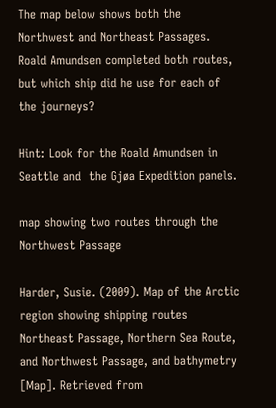The map below shows both the Northwest and Northeast Passages. Roald Amundsen completed both routes, but which ship did he use for each of the journeys?

Hint: Look for the Roald Amundsen in Seattle and  the Gjøa Expedition panels.

map showing two routes through the Northwest Passage

Harder, Susie. (2009). Map of the Arctic region showing shipping routes Northeast Passage, Northern Sea Route, and Northwest Passage, and bathymetry [Map]. Retrieved from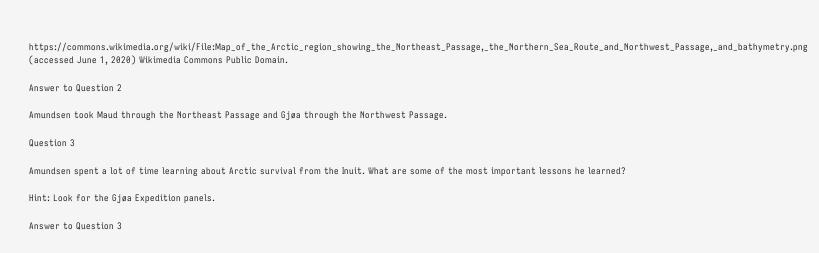https://commons.wikimedia.org/wiki/File:Map_of_the_Arctic_region_showing_the_Northeast_Passage,_the_Northern_Sea_Route_and_Northwest_Passage,_and_bathymetry.png (accessed June 1, 2020) Wikimedia Commons Public Domain.

Answer to Question 2

Amundsen took Maud through the Northeast Passage and Gjøa through the Northwest Passage.

Question 3

Amundsen spent a lot of time learning about Arctic survival from the Inuit. What are some of the most important lessons he learned?

Hint: Look for the Gjøa Expedition panels.

Answer to Question 3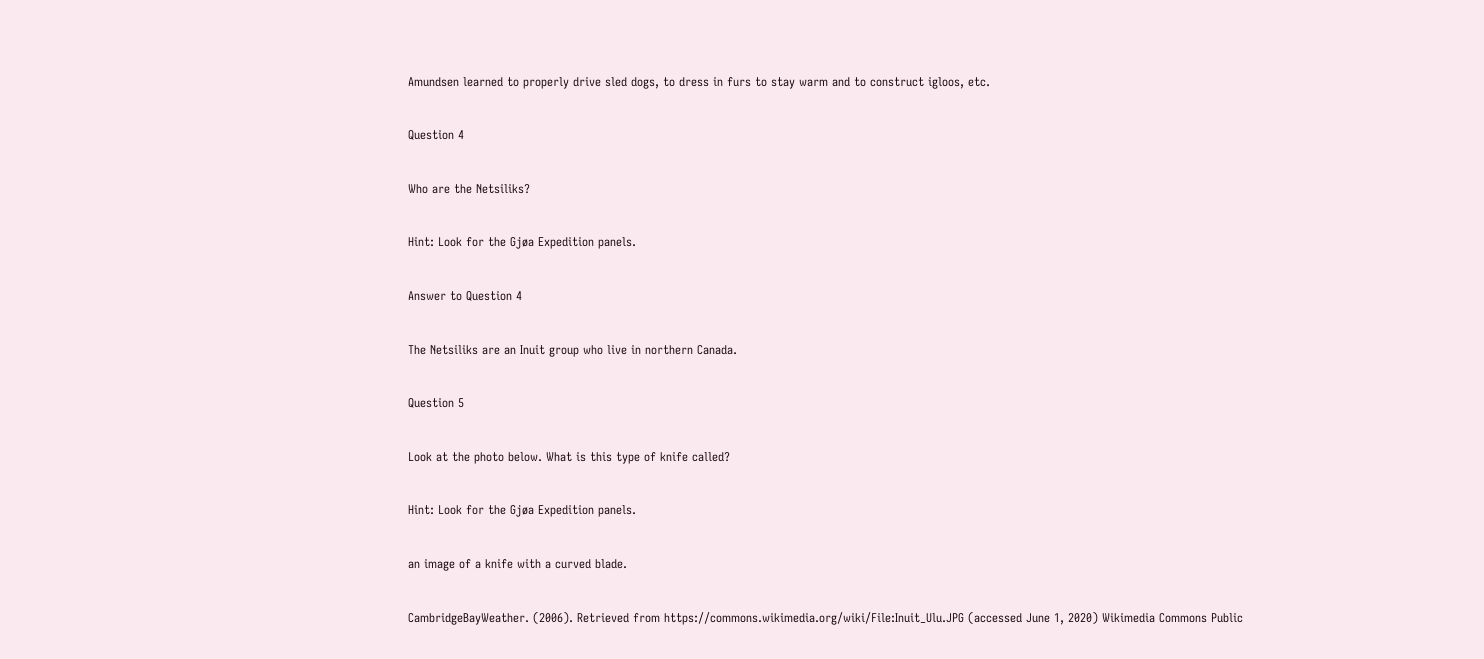Amundsen learned to properly drive sled dogs, to dress in furs to stay warm and to construct igloos, etc.

Question 4

Who are the Netsiliks?

Hint: Look for the Gjøa Expedition panels.

Answer to Question 4

The Netsiliks are an Inuit group who live in northern Canada.

Question 5

Look at the photo below. What is this type of knife called?

Hint: Look for the Gjøa Expedition panels.

an image of a knife with a curved blade.

CambridgeBayWeather. (2006). Retrieved from https://commons.wikimedia.org/wiki/File:Inuit_Ulu.JPG (accessed June 1, 2020) Wikimedia Commons Public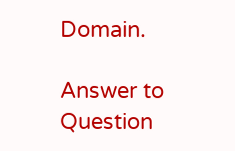Domain.

Answer to Question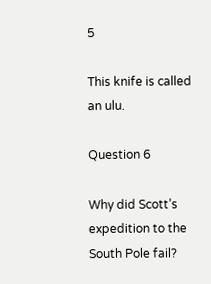5

This knife is called an ulu.

Question 6

Why did Scott’s expedition to the South Pole fail?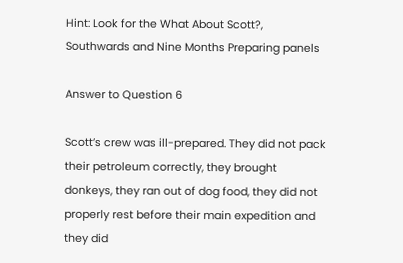Hint: Look for the What About Scott?, Southwards and Nine Months Preparing panels

Answer to Question 6

Scott’s crew was ill-prepared. They did not pack their petroleum correctly, they brought donkeys, they ran out of dog food, they did not properly rest before their main expedition and they did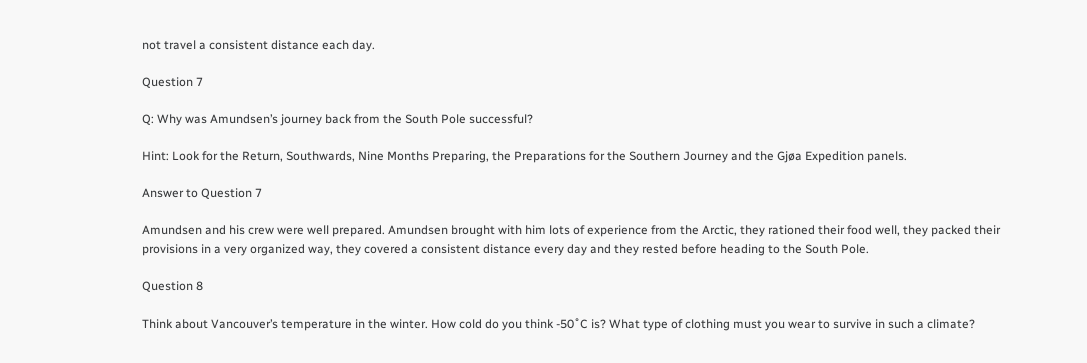not travel a consistent distance each day.

Question 7

Q: Why was Amundsen’s journey back from the South Pole successful?

Hint: Look for the Return, Southwards, Nine Months Preparing, the Preparations for the Southern Journey and the Gjøa Expedition panels.

Answer to Question 7

Amundsen and his crew were well prepared. Amundsen brought with him lots of experience from the Arctic, they rationed their food well, they packed their provisions in a very organized way, they covered a consistent distance every day and they rested before heading to the South Pole.

Question 8

Think about Vancouver’s temperature in the winter. How cold do you think -50˚C is? What type of clothing must you wear to survive in such a climate?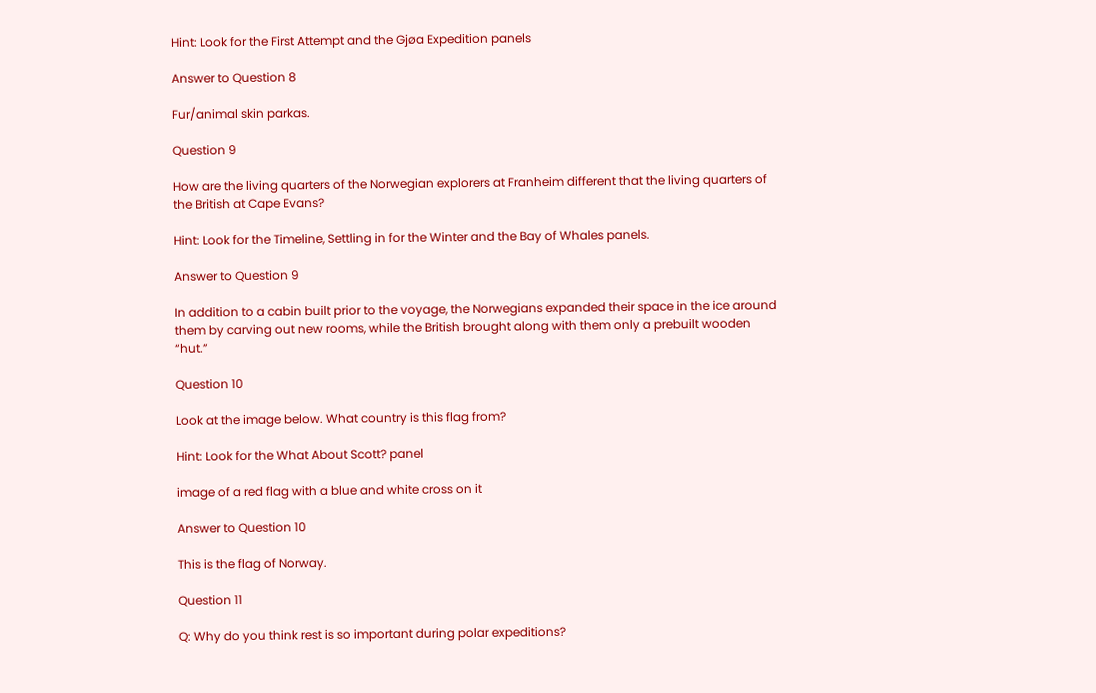Hint: Look for the First Attempt and the Gjøa Expedition panels

Answer to Question 8

Fur/animal skin parkas.

Question 9

How are the living quarters of the Norwegian explorers at Franheim different that the living quarters of the British at Cape Evans?

Hint: Look for the Timeline, Settling in for the Winter and the Bay of Whales panels.

Answer to Question 9

In addition to a cabin built prior to the voyage, the Norwegians expanded their space in the ice around them by carving out new rooms, while the British brought along with them only a prebuilt wooden “hut.”

Question 10

Look at the image below. What country is this flag from?

Hint: Look for the What About Scott? panel

image of a red flag with a blue and white cross on it

Answer to Question 10

This is the flag of Norway.

Question 11

Q: Why do you think rest is so important during polar expeditions?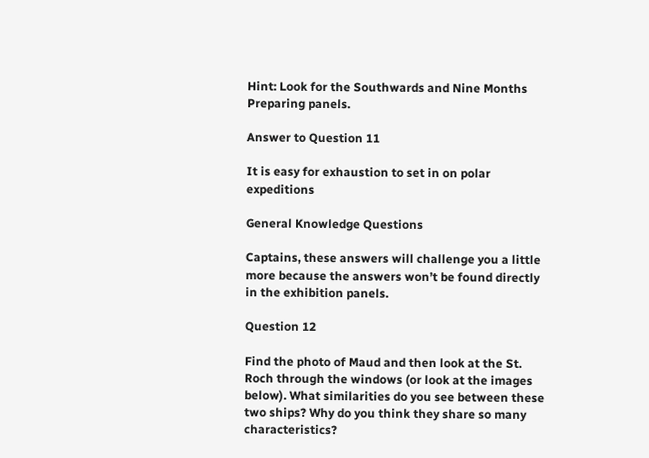Hint: Look for the Southwards and Nine Months Preparing panels.

Answer to Question 11

It is easy for exhaustion to set in on polar expeditions

General Knowledge Questions

Captains, these answers will challenge you a little more because the answers won’t be found directly in the exhibition panels.

Question 12

Find the photo of Maud and then look at the St. Roch through the windows (or look at the images below). What similarities do you see between these two ships? Why do you think they share so many characteristics?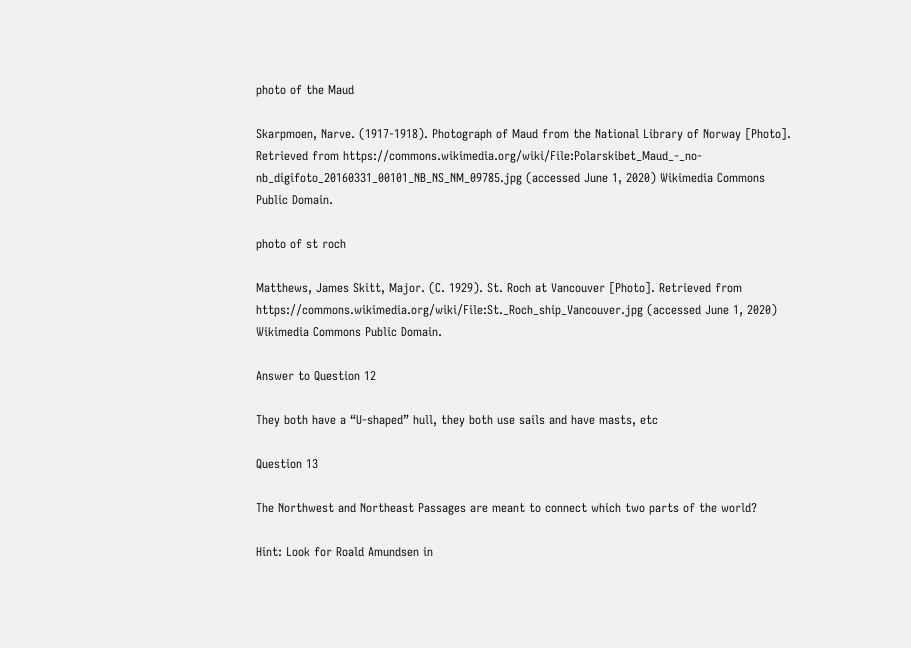photo of the Maud

Skarpmoen, Narve. (1917-1918). Photograph of Maud from the National Library of Norway [Photo]. Retrieved from https://commons.wikimedia.org/wiki/File:Polarskibet_Maud_-_no-nb_digifoto_20160331_00101_NB_NS_NM_09785.jpg (accessed June 1, 2020) Wikimedia Commons Public Domain.

photo of st roch

Matthews, James Skitt, Major. (C. 1929). St. Roch at Vancouver [Photo]. Retrieved from https://commons.wikimedia.org/wiki/File:St._Roch_ship_Vancouver.jpg (accessed June 1, 2020) Wikimedia Commons Public Domain.

Answer to Question 12

They both have a “U-shaped” hull, they both use sails and have masts, etc

Question 13

The Northwest and Northeast Passages are meant to connect which two parts of the world?

Hint: Look for Roald Amundsen in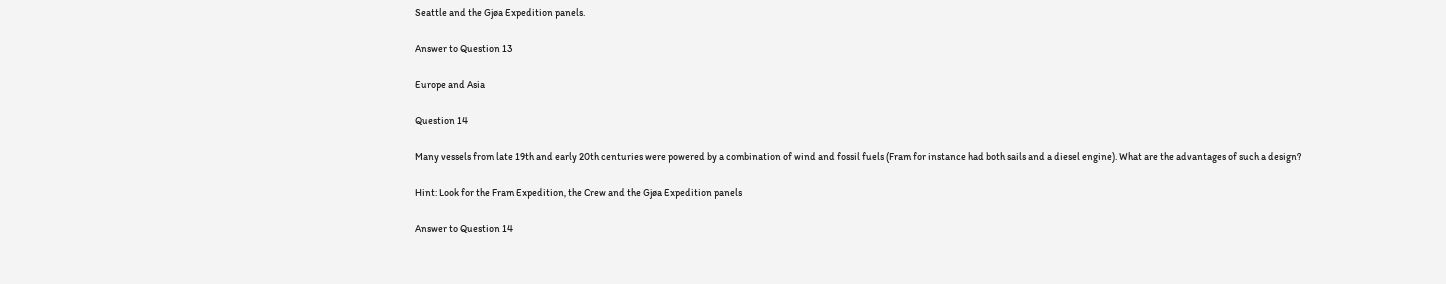Seattle and the Gjøa Expedition panels.

Answer to Question 13

Europe and Asia

Question 14

Many vessels from late 19th and early 20th centuries were powered by a combination of wind and fossil fuels (Fram for instance had both sails and a diesel engine). What are the advantages of such a design?

Hint: Look for the Fram Expedition, the Crew and the Gjøa Expedition panels

Answer to Question 14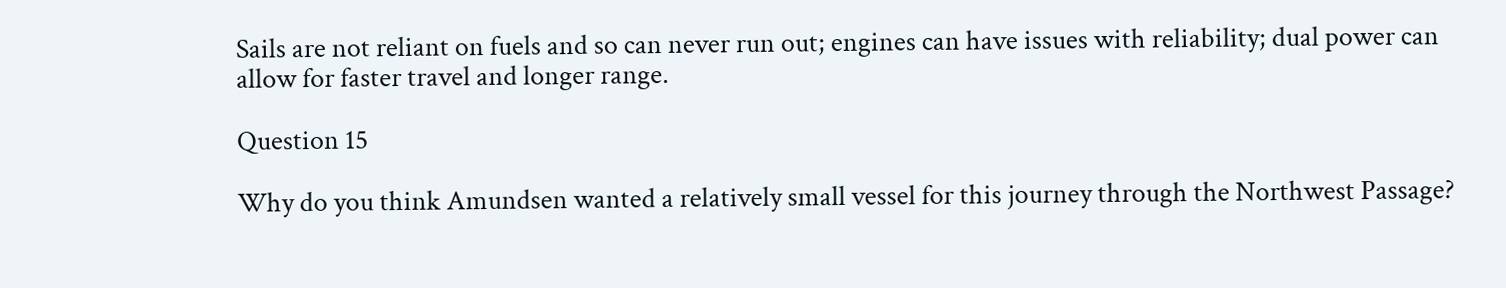Sails are not reliant on fuels and so can never run out; engines can have issues with reliability; dual power can allow for faster travel and longer range.

Question 15

Why do you think Amundsen wanted a relatively small vessel for this journey through the Northwest Passage?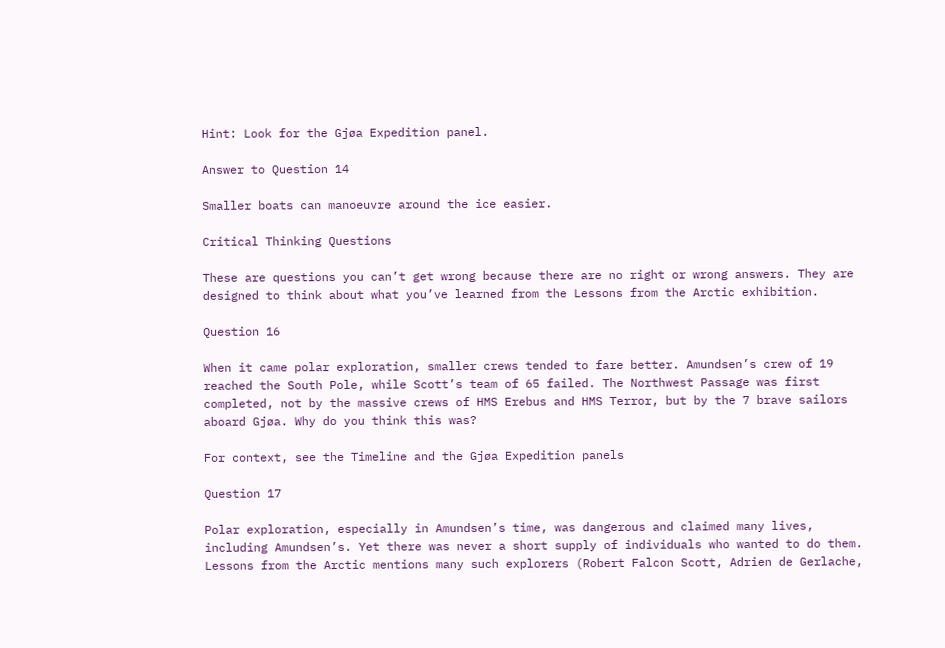Hint: Look for the Gjøa Expedition panel.

Answer to Question 14

Smaller boats can manoeuvre around the ice easier.

Critical Thinking Questions

These are questions you can’t get wrong because there are no right or wrong answers. They are designed to think about what you’ve learned from the Lessons from the Arctic exhibition.

Question 16

When it came polar exploration, smaller crews tended to fare better. Amundsen’s crew of 19 reached the South Pole, while Scott’s team of 65 failed. The Northwest Passage was first completed, not by the massive crews of HMS Erebus and HMS Terror, but by the 7 brave sailors aboard Gjøa. Why do you think this was?

For context, see the Timeline and the Gjøa Expedition panels

Question 17

Polar exploration, especially in Amundsen’s time, was dangerous and claimed many lives, including Amundsen’s. Yet there was never a short supply of individuals who wanted to do them. Lessons from the Arctic mentions many such explorers (Robert Falcon Scott, Adrien de Gerlache,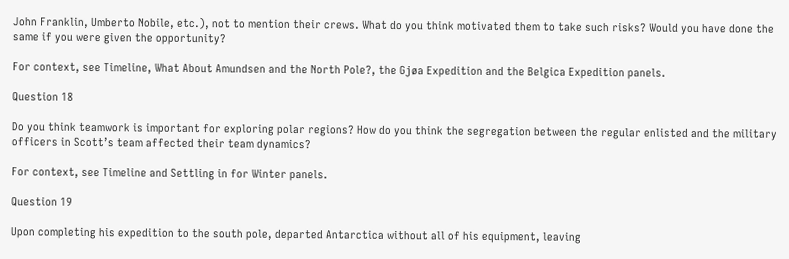John Franklin, Umberto Nobile, etc.), not to mention their crews. What do you think motivated them to take such risks? Would you have done the same if you were given the opportunity?

For context, see Timeline, What About Amundsen and the North Pole?, the Gjøa Expedition and the Belgica Expedition panels.

Question 18

Do you think teamwork is important for exploring polar regions? How do you think the segregation between the regular enlisted and the military officers in Scott’s team affected their team dynamics?

For context, see Timeline and Settling in for Winter panels.

Question 19

Upon completing his expedition to the south pole, departed Antarctica without all of his equipment, leaving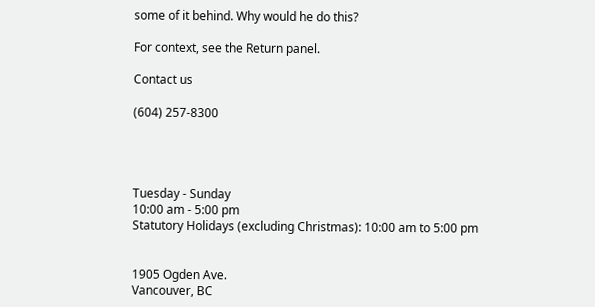some of it behind. Why would he do this?

For context, see the Return panel.

Contact us

(604) 257-8300




Tuesday - Sunday
10:00 am - 5:00 pm
Statutory Holidays (excluding Christmas): 10:00 am to 5:00 pm


1905 Ogden Ave.
Vancouver, BC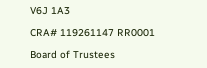V6J 1A3

CRA# 119261147 RR0001

Board of Trustees